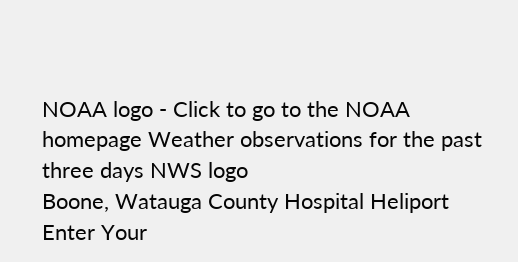NOAA logo - Click to go to the NOAA homepage Weather observations for the past three days NWS logo
Boone, Watauga County Hospital Heliport
Enter Your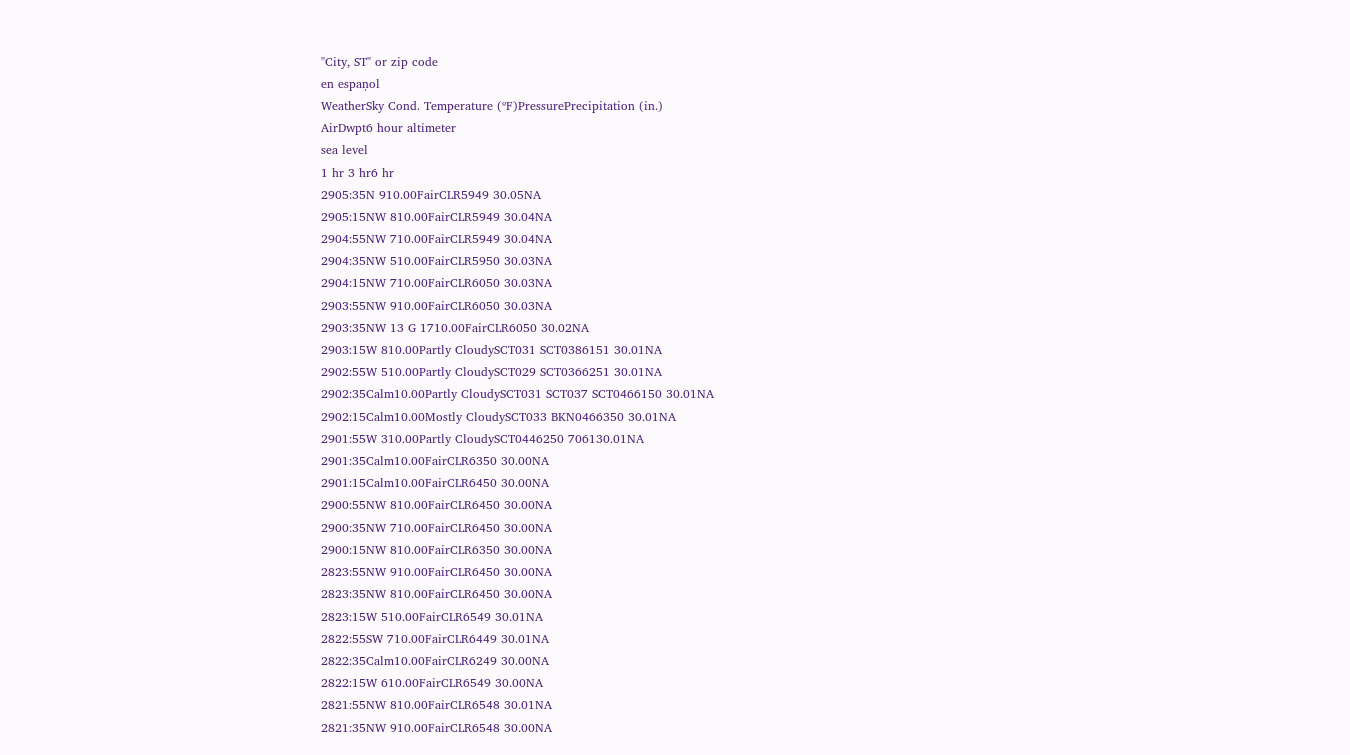"City, ST" or zip code
en espaņol
WeatherSky Cond. Temperature (ºF)PressurePrecipitation (in.)
AirDwpt6 hour altimeter
sea level
1 hr 3 hr6 hr
2905:35N 910.00FairCLR5949 30.05NA
2905:15NW 810.00FairCLR5949 30.04NA
2904:55NW 710.00FairCLR5949 30.04NA
2904:35NW 510.00FairCLR5950 30.03NA
2904:15NW 710.00FairCLR6050 30.03NA
2903:55NW 910.00FairCLR6050 30.03NA
2903:35NW 13 G 1710.00FairCLR6050 30.02NA
2903:15W 810.00Partly CloudySCT031 SCT0386151 30.01NA
2902:55W 510.00Partly CloudySCT029 SCT0366251 30.01NA
2902:35Calm10.00Partly CloudySCT031 SCT037 SCT0466150 30.01NA
2902:15Calm10.00Mostly CloudySCT033 BKN0466350 30.01NA
2901:55W 310.00Partly CloudySCT0446250 706130.01NA
2901:35Calm10.00FairCLR6350 30.00NA
2901:15Calm10.00FairCLR6450 30.00NA
2900:55NW 810.00FairCLR6450 30.00NA
2900:35NW 710.00FairCLR6450 30.00NA
2900:15NW 810.00FairCLR6350 30.00NA
2823:55NW 910.00FairCLR6450 30.00NA
2823:35NW 810.00FairCLR6450 30.00NA
2823:15W 510.00FairCLR6549 30.01NA
2822:55SW 710.00FairCLR6449 30.01NA
2822:35Calm10.00FairCLR6249 30.00NA
2822:15W 610.00FairCLR6549 30.00NA
2821:55NW 810.00FairCLR6548 30.01NA
2821:35NW 910.00FairCLR6548 30.00NA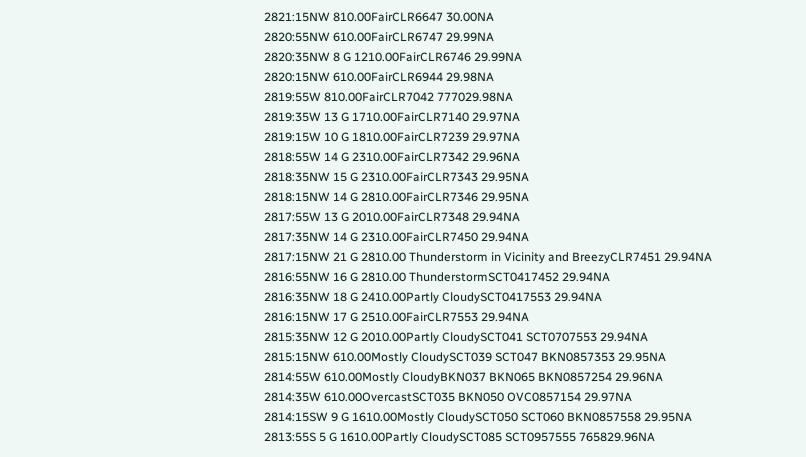2821:15NW 810.00FairCLR6647 30.00NA
2820:55NW 610.00FairCLR6747 29.99NA
2820:35NW 8 G 1210.00FairCLR6746 29.99NA
2820:15NW 610.00FairCLR6944 29.98NA
2819:55W 810.00FairCLR7042 777029.98NA
2819:35W 13 G 1710.00FairCLR7140 29.97NA
2819:15W 10 G 1810.00FairCLR7239 29.97NA
2818:55W 14 G 2310.00FairCLR7342 29.96NA
2818:35NW 15 G 2310.00FairCLR7343 29.95NA
2818:15NW 14 G 2810.00FairCLR7346 29.95NA
2817:55W 13 G 2010.00FairCLR7348 29.94NA
2817:35NW 14 G 2310.00FairCLR7450 29.94NA
2817:15NW 21 G 2810.00 Thunderstorm in Vicinity and BreezyCLR7451 29.94NA
2816:55NW 16 G 2810.00 ThunderstormSCT0417452 29.94NA
2816:35NW 18 G 2410.00Partly CloudySCT0417553 29.94NA
2816:15NW 17 G 2510.00FairCLR7553 29.94NA
2815:35NW 12 G 2010.00Partly CloudySCT041 SCT0707553 29.94NA
2815:15NW 610.00Mostly CloudySCT039 SCT047 BKN0857353 29.95NA
2814:55W 610.00Mostly CloudyBKN037 BKN065 BKN0857254 29.96NA
2814:35W 610.00OvercastSCT035 BKN050 OVC0857154 29.97NA
2814:15SW 9 G 1610.00Mostly CloudySCT050 SCT060 BKN0857558 29.95NA
2813:55S 5 G 1610.00Partly CloudySCT085 SCT0957555 765829.96NA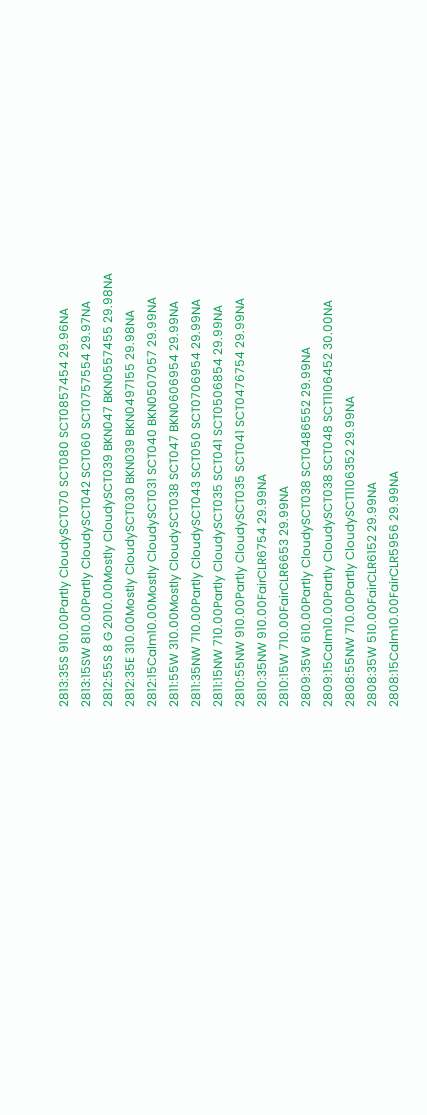2813:35S 910.00Partly CloudySCT070 SCT080 SCT0857454 29.96NA
2813:15SW 810.00Partly CloudySCT042 SCT060 SCT0757554 29.97NA
2812:55S 8 G 2010.00Mostly CloudySCT039 BKN047 BKN0557455 29.98NA
2812:35E 310.00Mostly CloudySCT030 BKN039 BKN0497155 29.98NA
2812:15Calm10.00Mostly CloudySCT031 SCT040 BKN0507057 29.99NA
2811:55W 310.00Mostly CloudySCT038 SCT047 BKN0606954 29.99NA
2811:35NW 710.00Partly CloudySCT043 SCT050 SCT0706954 29.99NA
2811:15NW 710.00Partly CloudySCT035 SCT041 SCT0506854 29.99NA
2810:55NW 910.00Partly CloudySCT035 SCT041 SCT0476754 29.99NA
2810:35NW 910.00FairCLR6754 29.99NA
2810:15W 710.00FairCLR6653 29.99NA
2809:35W 610.00Partly CloudySCT038 SCT0486552 29.99NA
2809:15Calm10.00Partly CloudySCT038 SCT048 SCT1106452 30.00NA
2808:55NW 710.00Partly CloudySCT1106352 29.99NA
2808:35W 510.00FairCLR6152 29.99NA
2808:15Calm10.00FairCLR5956 29.99NA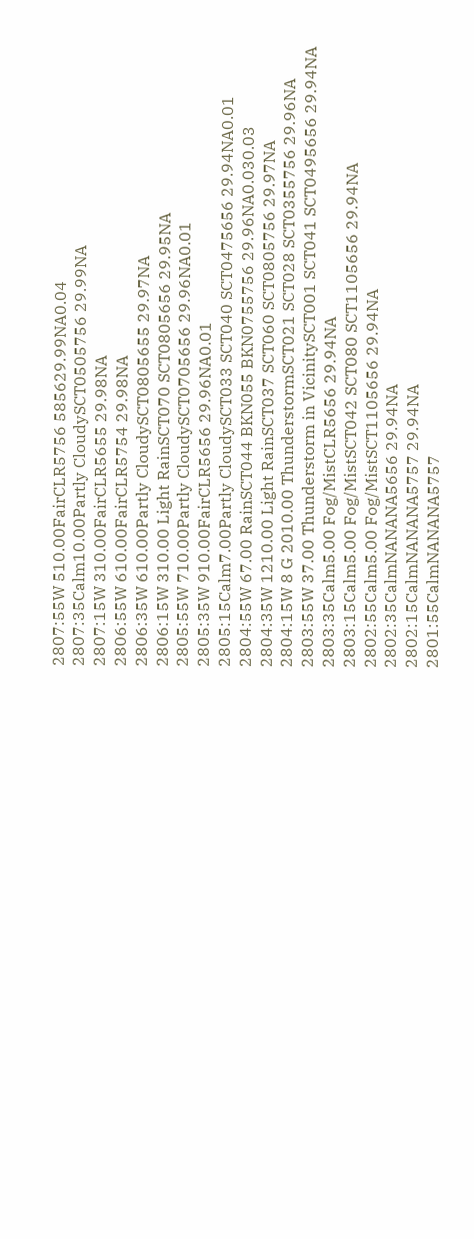2807:55W 510.00FairCLR5756 585629.99NA0.04
2807:35Calm10.00Partly CloudySCT0505756 29.99NA
2807:15W 310.00FairCLR5655 29.98NA
2806:55W 610.00FairCLR5754 29.98NA
2806:35W 610.00Partly CloudySCT0805655 29.97NA
2806:15W 310.00 Light RainSCT070 SCT0805656 29.95NA
2805:55W 710.00Partly CloudySCT0705656 29.96NA0.01
2805:35W 910.00FairCLR5656 29.96NA0.01
2805:15Calm7.00Partly CloudySCT033 SCT040 SCT0475656 29.94NA0.01
2804:55W 67.00 RainSCT044 BKN055 BKN0755756 29.96NA0.030.03
2804:35W 1210.00 Light RainSCT037 SCT060 SCT0805756 29.97NA
2804:15W 8 G 2010.00 ThunderstormSCT021 SCT028 SCT0355756 29.96NA
2803:55W 37.00 Thunderstorm in VicinitySCT001 SCT041 SCT0495656 29.94NA
2803:35Calm5.00 Fog/MistCLR5656 29.94NA
2803:15Calm5.00 Fog/MistSCT042 SCT080 SCT1105656 29.94NA
2802:55Calm5.00 Fog/MistSCT1105656 29.94NA
2802:35CalmNANANA5656 29.94NA
2802:15CalmNANANA5757 29.94NA
2801:55CalmNANANA5757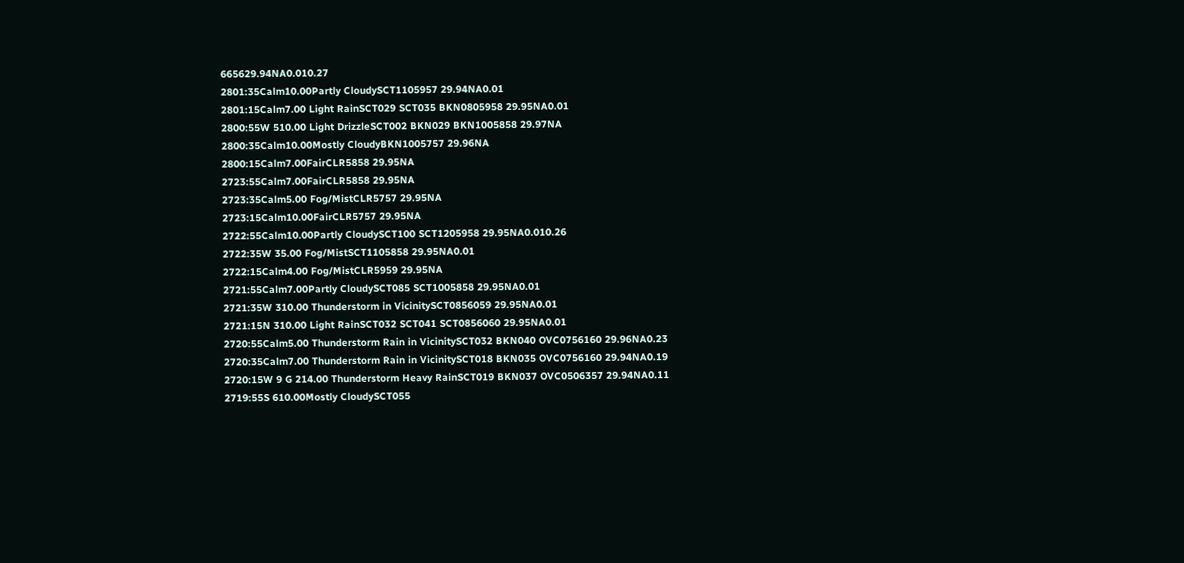665629.94NA0.010.27
2801:35Calm10.00Partly CloudySCT1105957 29.94NA0.01
2801:15Calm7.00 Light RainSCT029 SCT035 BKN0805958 29.95NA0.01
2800:55W 510.00 Light DrizzleSCT002 BKN029 BKN1005858 29.97NA
2800:35Calm10.00Mostly CloudyBKN1005757 29.96NA
2800:15Calm7.00FairCLR5858 29.95NA
2723:55Calm7.00FairCLR5858 29.95NA
2723:35Calm5.00 Fog/MistCLR5757 29.95NA
2723:15Calm10.00FairCLR5757 29.95NA
2722:55Calm10.00Partly CloudySCT100 SCT1205958 29.95NA0.010.26
2722:35W 35.00 Fog/MistSCT1105858 29.95NA0.01
2722:15Calm4.00 Fog/MistCLR5959 29.95NA
2721:55Calm7.00Partly CloudySCT085 SCT1005858 29.95NA0.01
2721:35W 310.00 Thunderstorm in VicinitySCT0856059 29.95NA0.01
2721:15N 310.00 Light RainSCT032 SCT041 SCT0856060 29.95NA0.01
2720:55Calm5.00 Thunderstorm Rain in VicinitySCT032 BKN040 OVC0756160 29.96NA0.23
2720:35Calm7.00 Thunderstorm Rain in VicinitySCT018 BKN035 OVC0756160 29.94NA0.19
2720:15W 9 G 214.00 Thunderstorm Heavy RainSCT019 BKN037 OVC0506357 29.94NA0.11
2719:55S 610.00Mostly CloudySCT055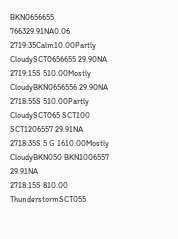BKN0656655 766329.91NA0.06
2719:35Calm10.00Partly CloudySCT0656655 29.90NA
2719:15S 510.00Mostly CloudyBKN0656556 29.90NA
2718:55S 510.00Partly CloudySCT065 SCT100 SCT1206557 29.91NA
2718:35S 5 G 1610.00Mostly CloudyBKN050 BKN1006557 29.91NA
2718:15S 810.00 ThunderstormSCT055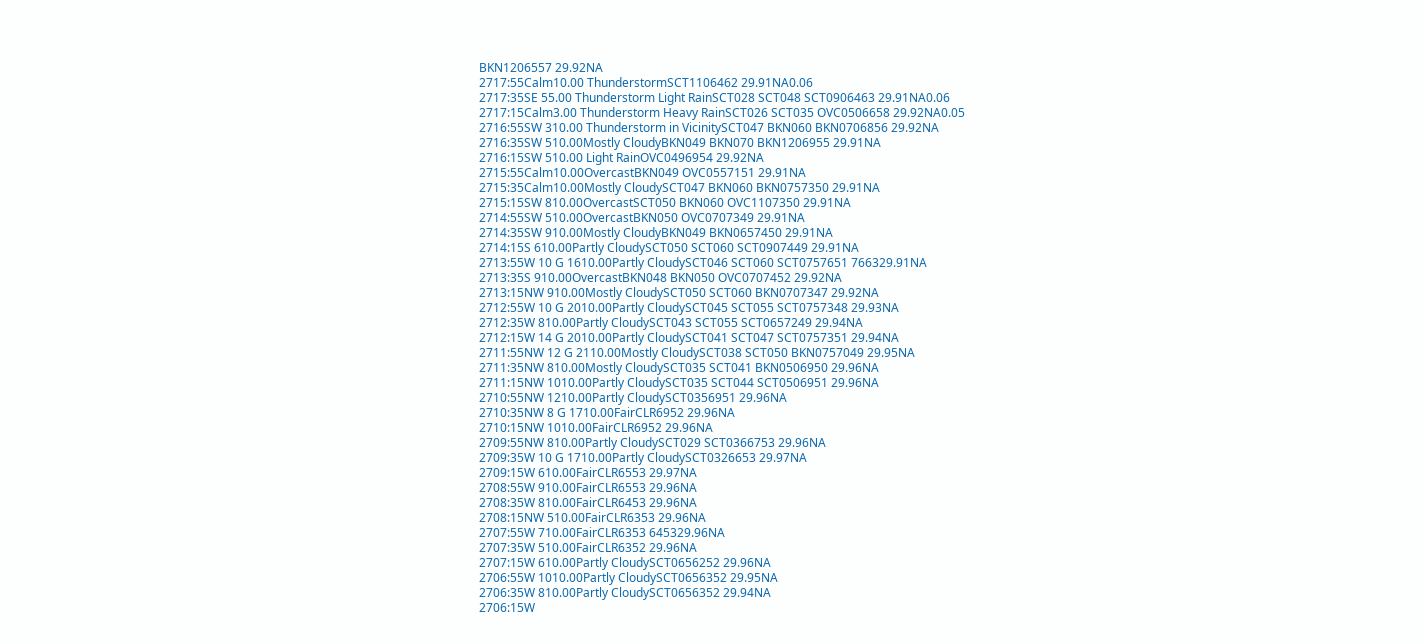BKN1206557 29.92NA
2717:55Calm10.00 ThunderstormSCT1106462 29.91NA0.06
2717:35SE 55.00 Thunderstorm Light RainSCT028 SCT048 SCT0906463 29.91NA0.06
2717:15Calm3.00 Thunderstorm Heavy RainSCT026 SCT035 OVC0506658 29.92NA0.05
2716:55SW 310.00 Thunderstorm in VicinitySCT047 BKN060 BKN0706856 29.92NA
2716:35SW 510.00Mostly CloudyBKN049 BKN070 BKN1206955 29.91NA
2716:15SW 510.00 Light RainOVC0496954 29.92NA
2715:55Calm10.00OvercastBKN049 OVC0557151 29.91NA
2715:35Calm10.00Mostly CloudySCT047 BKN060 BKN0757350 29.91NA
2715:15SW 810.00OvercastSCT050 BKN060 OVC1107350 29.91NA
2714:55SW 510.00OvercastBKN050 OVC0707349 29.91NA
2714:35SW 910.00Mostly CloudyBKN049 BKN0657450 29.91NA
2714:15S 610.00Partly CloudySCT050 SCT060 SCT0907449 29.91NA
2713:55W 10 G 1610.00Partly CloudySCT046 SCT060 SCT0757651 766329.91NA
2713:35S 910.00OvercastBKN048 BKN050 OVC0707452 29.92NA
2713:15NW 910.00Mostly CloudySCT050 SCT060 BKN0707347 29.92NA
2712:55W 10 G 2010.00Partly CloudySCT045 SCT055 SCT0757348 29.93NA
2712:35W 810.00Partly CloudySCT043 SCT055 SCT0657249 29.94NA
2712:15W 14 G 2010.00Partly CloudySCT041 SCT047 SCT0757351 29.94NA
2711:55NW 12 G 2110.00Mostly CloudySCT038 SCT050 BKN0757049 29.95NA
2711:35NW 810.00Mostly CloudySCT035 SCT041 BKN0506950 29.96NA
2711:15NW 1010.00Partly CloudySCT035 SCT044 SCT0506951 29.96NA
2710:55NW 1210.00Partly CloudySCT0356951 29.96NA
2710:35NW 8 G 1710.00FairCLR6952 29.96NA
2710:15NW 1010.00FairCLR6952 29.96NA
2709:55NW 810.00Partly CloudySCT029 SCT0366753 29.96NA
2709:35W 10 G 1710.00Partly CloudySCT0326653 29.97NA
2709:15W 610.00FairCLR6553 29.97NA
2708:55W 910.00FairCLR6553 29.96NA
2708:35W 810.00FairCLR6453 29.96NA
2708:15NW 510.00FairCLR6353 29.96NA
2707:55W 710.00FairCLR6353 645329.96NA
2707:35W 510.00FairCLR6352 29.96NA
2707:15W 610.00Partly CloudySCT0656252 29.96NA
2706:55W 1010.00Partly CloudySCT0656352 29.95NA
2706:35W 810.00Partly CloudySCT0656352 29.94NA
2706:15W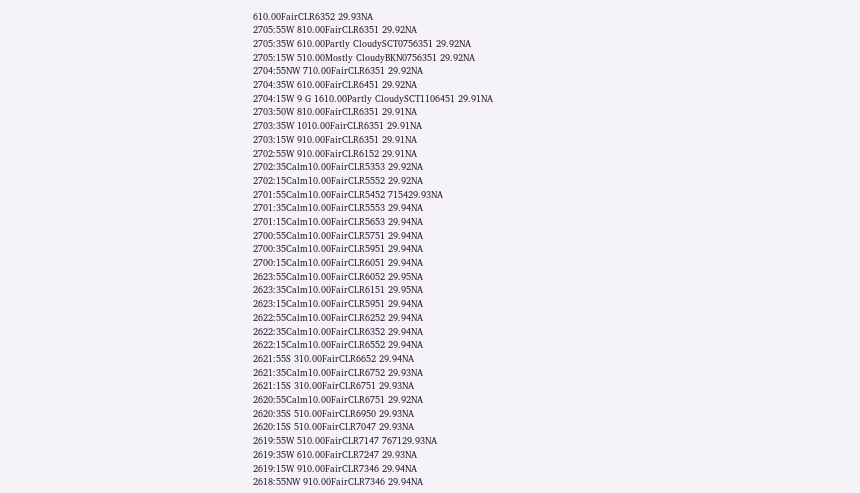610.00FairCLR6352 29.93NA
2705:55W 810.00FairCLR6351 29.92NA
2705:35W 610.00Partly CloudySCT0756351 29.92NA
2705:15W 510.00Mostly CloudyBKN0756351 29.92NA
2704:55NW 710.00FairCLR6351 29.92NA
2704:35W 610.00FairCLR6451 29.92NA
2704:15W 9 G 1610.00Partly CloudySCT1106451 29.91NA
2703:50W 810.00FairCLR6351 29.91NA
2703:35W 1010.00FairCLR6351 29.91NA
2703:15W 910.00FairCLR6351 29.91NA
2702:55W 910.00FairCLR6152 29.91NA
2702:35Calm10.00FairCLR5353 29.92NA
2702:15Calm10.00FairCLR5552 29.92NA
2701:55Calm10.00FairCLR5452 715429.93NA
2701:35Calm10.00FairCLR5553 29.94NA
2701:15Calm10.00FairCLR5653 29.94NA
2700:55Calm10.00FairCLR5751 29.94NA
2700:35Calm10.00FairCLR5951 29.94NA
2700:15Calm10.00FairCLR6051 29.94NA
2623:55Calm10.00FairCLR6052 29.95NA
2623:35Calm10.00FairCLR6151 29.95NA
2623:15Calm10.00FairCLR5951 29.94NA
2622:55Calm10.00FairCLR6252 29.94NA
2622:35Calm10.00FairCLR6352 29.94NA
2622:15Calm10.00FairCLR6552 29.94NA
2621:55S 310.00FairCLR6652 29.94NA
2621:35Calm10.00FairCLR6752 29.93NA
2621:15S 310.00FairCLR6751 29.93NA
2620:55Calm10.00FairCLR6751 29.92NA
2620:35S 510.00FairCLR6950 29.93NA
2620:15S 510.00FairCLR7047 29.93NA
2619:55W 510.00FairCLR7147 767129.93NA
2619:35W 610.00FairCLR7247 29.93NA
2619:15W 910.00FairCLR7346 29.94NA
2618:55NW 910.00FairCLR7346 29.94NA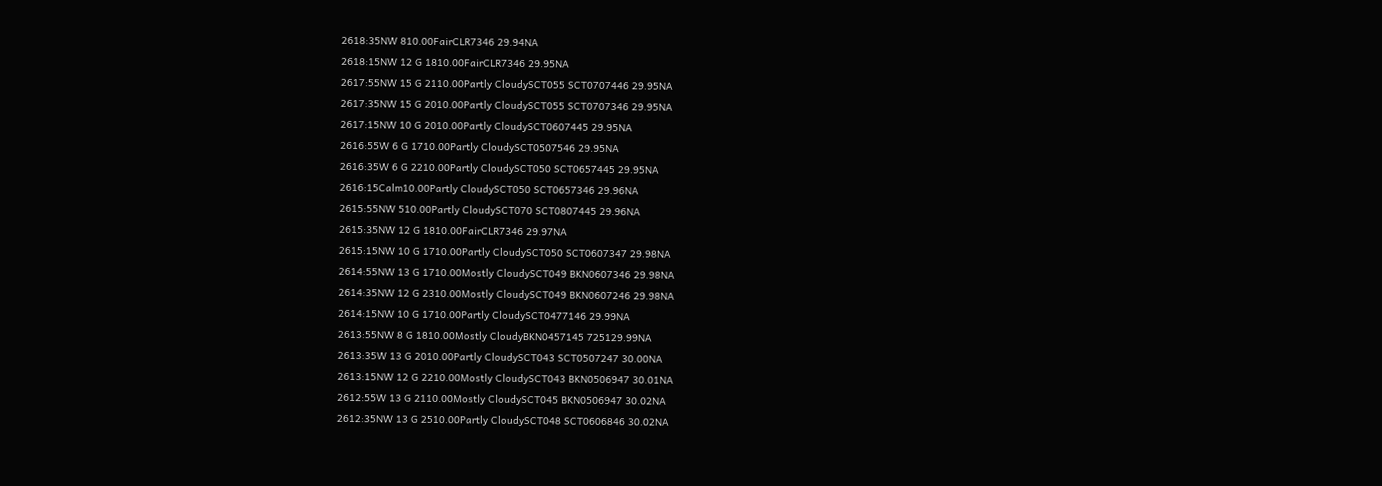2618:35NW 810.00FairCLR7346 29.94NA
2618:15NW 12 G 1810.00FairCLR7346 29.95NA
2617:55NW 15 G 2110.00Partly CloudySCT055 SCT0707446 29.95NA
2617:35NW 15 G 2010.00Partly CloudySCT055 SCT0707346 29.95NA
2617:15NW 10 G 2010.00Partly CloudySCT0607445 29.95NA
2616:55W 6 G 1710.00Partly CloudySCT0507546 29.95NA
2616:35W 6 G 2210.00Partly CloudySCT050 SCT0657445 29.95NA
2616:15Calm10.00Partly CloudySCT050 SCT0657346 29.96NA
2615:55NW 510.00Partly CloudySCT070 SCT0807445 29.96NA
2615:35NW 12 G 1810.00FairCLR7346 29.97NA
2615:15NW 10 G 1710.00Partly CloudySCT050 SCT0607347 29.98NA
2614:55NW 13 G 1710.00Mostly CloudySCT049 BKN0607346 29.98NA
2614:35NW 12 G 2310.00Mostly CloudySCT049 BKN0607246 29.98NA
2614:15NW 10 G 1710.00Partly CloudySCT0477146 29.99NA
2613:55NW 8 G 1810.00Mostly CloudyBKN0457145 725129.99NA
2613:35W 13 G 2010.00Partly CloudySCT043 SCT0507247 30.00NA
2613:15NW 12 G 2210.00Mostly CloudySCT043 BKN0506947 30.01NA
2612:55W 13 G 2110.00Mostly CloudySCT045 BKN0506947 30.02NA
2612:35NW 13 G 2510.00Partly CloudySCT048 SCT0606846 30.02NA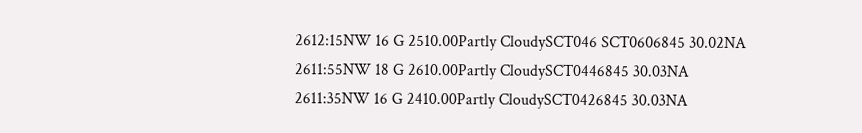2612:15NW 16 G 2510.00Partly CloudySCT046 SCT0606845 30.02NA
2611:55NW 18 G 2610.00Partly CloudySCT0446845 30.03NA
2611:35NW 16 G 2410.00Partly CloudySCT0426845 30.03NA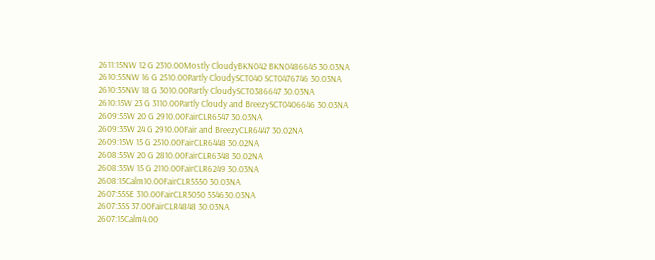2611:15NW 12 G 2310.00Mostly CloudyBKN042 BKN0486645 30.03NA
2610:55NW 16 G 2510.00Partly CloudySCT040 SCT0476746 30.03NA
2610:35NW 18 G 3010.00Partly CloudySCT0386647 30.03NA
2610:15W 23 G 3110.00Partly Cloudy and BreezySCT0406646 30.03NA
2609:55W 20 G 2910.00FairCLR6547 30.03NA
2609:35W 24 G 2910.00Fair and BreezyCLR6447 30.02NA
2609:15W 15 G 2510.00FairCLR6448 30.02NA
2608:55W 20 G 2810.00FairCLR6348 30.02NA
2608:35W 15 G 2110.00FairCLR6249 30.03NA
2608:15Calm10.00FairCLR5550 30.03NA
2607:55SE 310.00FairCLR5050 554630.03NA
2607:35S 37.00FairCLR4848 30.03NA
2607:15Calm4.00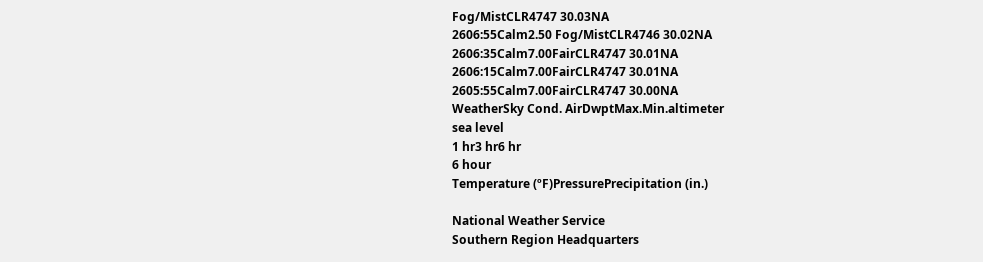Fog/MistCLR4747 30.03NA
2606:55Calm2.50 Fog/MistCLR4746 30.02NA
2606:35Calm7.00FairCLR4747 30.01NA
2606:15Calm7.00FairCLR4747 30.01NA
2605:55Calm7.00FairCLR4747 30.00NA
WeatherSky Cond. AirDwptMax.Min.altimeter
sea level
1 hr3 hr6 hr
6 hour
Temperature (ºF)PressurePrecipitation (in.)

National Weather Service
Southern Region Headquarters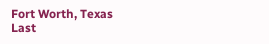Fort Worth, Texas
Last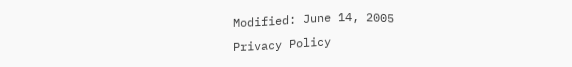Modified: June 14, 2005
Privacy Policy